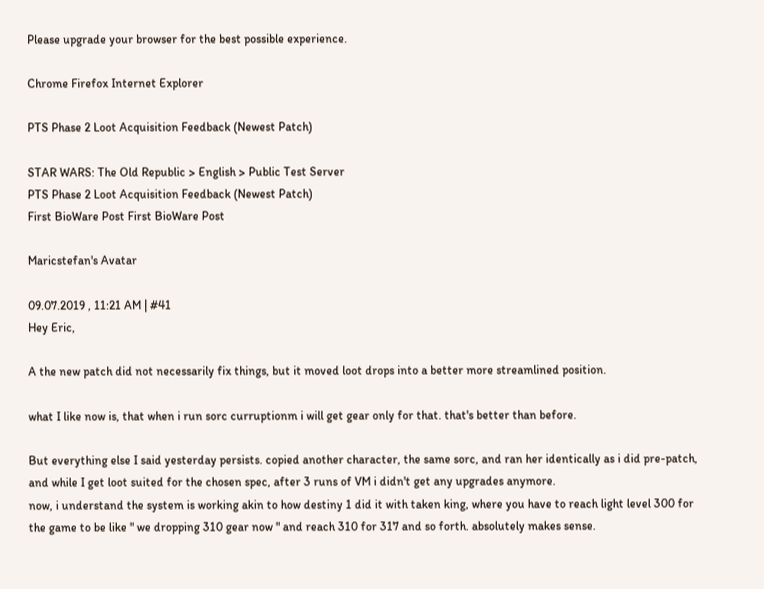Please upgrade your browser for the best possible experience.

Chrome Firefox Internet Explorer

PTS Phase 2 Loot Acquisition Feedback (Newest Patch)

STAR WARS: The Old Republic > English > Public Test Server
PTS Phase 2 Loot Acquisition Feedback (Newest Patch)
First BioWare Post First BioWare Post

Maricstefan's Avatar

09.07.2019 , 11:21 AM | #41
Hey Eric,

A the new patch did not necessarily fix things, but it moved loot drops into a better more streamlined position.

what I like now is, that when i run sorc curruptionm i will get gear only for that. that's better than before.

But everything else I said yesterday persists. copied another character, the same sorc, and ran her identically as i did pre-patch, and while I get loot suited for the chosen spec, after 3 runs of VM i didn't get any upgrades anymore.
now, i understand the system is working akin to how destiny 1 did it with taken king, where you have to reach light level 300 for the game to be like " we dropping 310 gear now " and reach 310 for 317 and so forth. absolutely makes sense.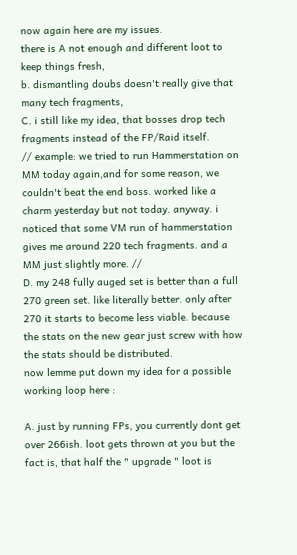now again here are my issues.
there is A not enough and different loot to keep things fresh,
b. dismantling doubs doesn't really give that many tech fragments,
C. i still like my idea, that bosses drop tech fragments instead of the FP/Raid itself.
// example: we tried to run Hammerstation on MM today again,and for some reason, we couldn't beat the end boss. worked like a charm yesterday but not today. anyway. i noticed that some VM run of hammerstation gives me around 220 tech fragments. and a MM just slightly more. //
D. my 248 fully auged set is better than a full 270 green set. like literally better. only after 270 it starts to become less viable. because the stats on the new gear just screw with how the stats should be distributed.
now lemme put down my idea for a possible working loop here :

A. just by running FPs, you currently dont get over 266ish. loot gets thrown at you but the fact is, that half the " upgrade " loot is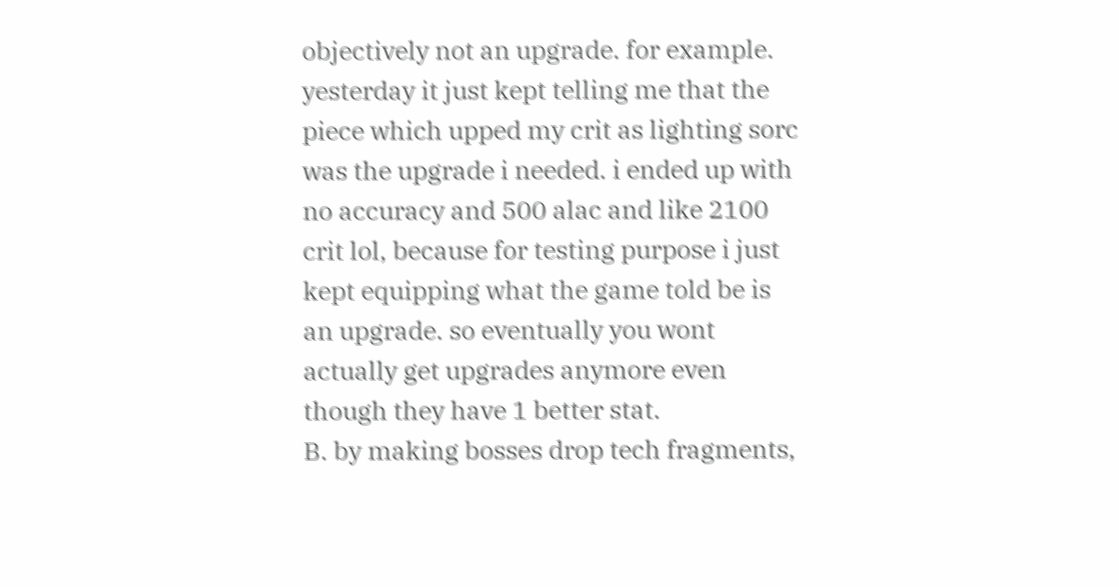objectively not an upgrade. for example. yesterday it just kept telling me that the piece which upped my crit as lighting sorc was the upgrade i needed. i ended up with no accuracy and 500 alac and like 2100 crit lol, because for testing purpose i just kept equipping what the game told be is an upgrade. so eventually you wont actually get upgrades anymore even though they have 1 better stat.
B. by making bosses drop tech fragments,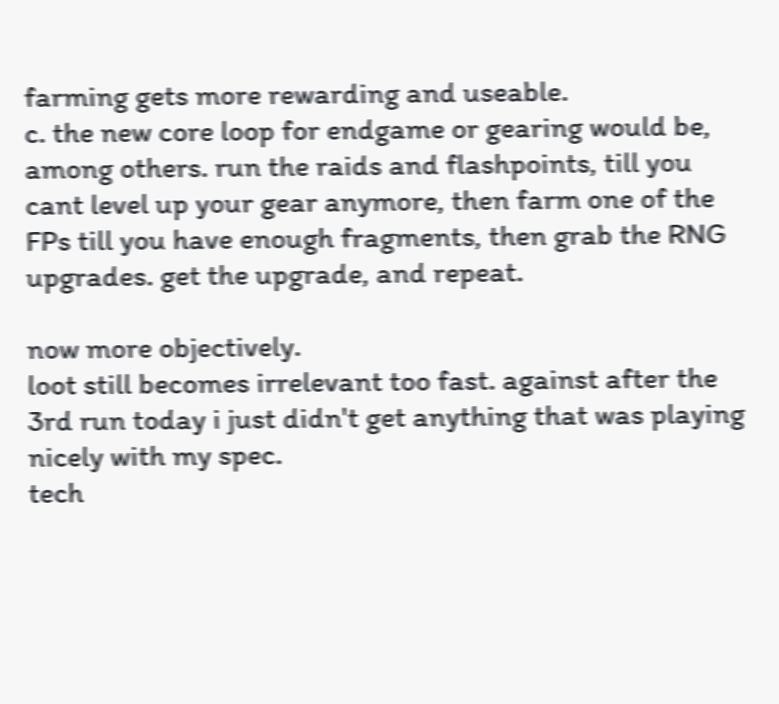farming gets more rewarding and useable.
c. the new core loop for endgame or gearing would be, among others. run the raids and flashpoints, till you cant level up your gear anymore, then farm one of the FPs till you have enough fragments, then grab the RNG upgrades. get the upgrade, and repeat.

now more objectively.
loot still becomes irrelevant too fast. against after the 3rd run today i just didn't get anything that was playing nicely with my spec.
tech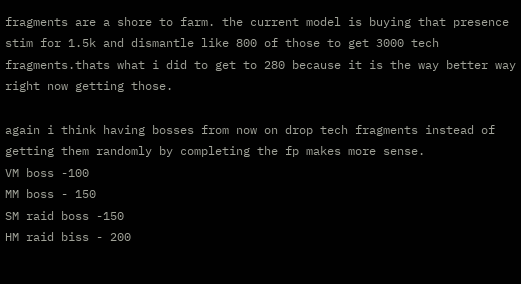fragments are a shore to farm. the current model is buying that presence stim for 1.5k and dismantle like 800 of those to get 3000 tech fragments.thats what i did to get to 280 because it is the way better way right now getting those.

again i think having bosses from now on drop tech fragments instead of getting them randomly by completing the fp makes more sense.
VM boss -100
MM boss - 150
SM raid boss -150
HM raid biss - 200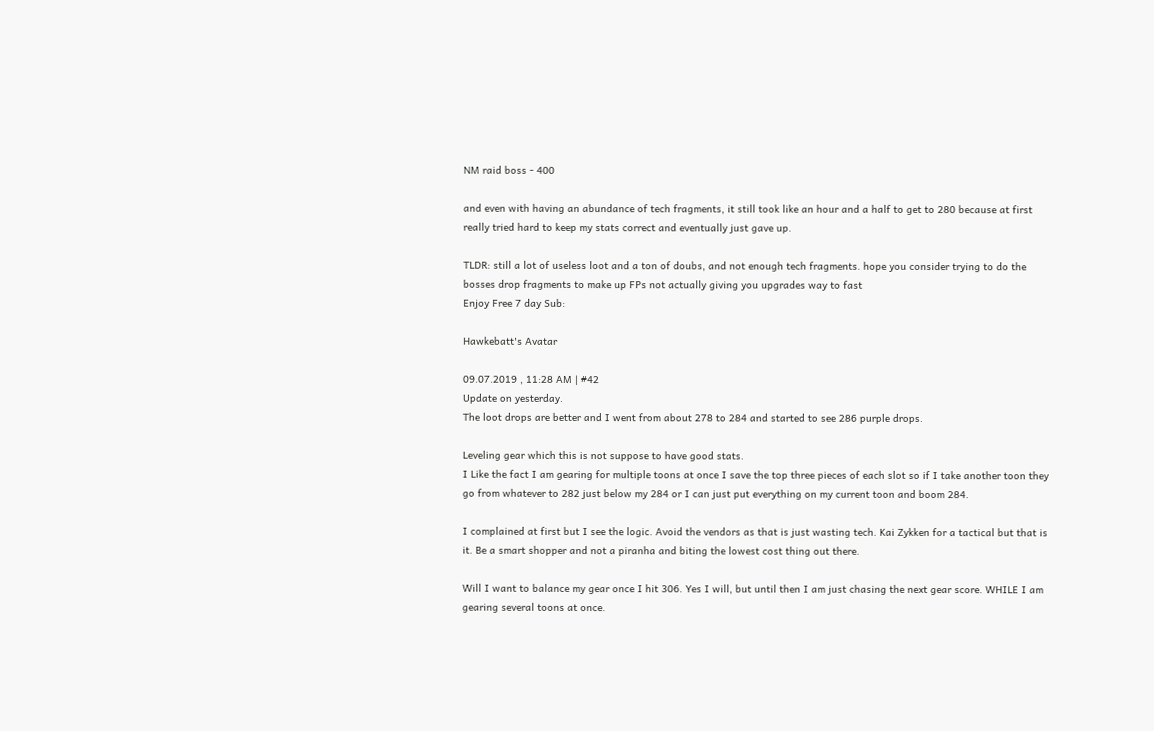NM raid boss - 400

and even with having an abundance of tech fragments, it still took like an hour and a half to get to 280 because at first really tried hard to keep my stats correct and eventually just gave up.

TLDR: still a lot of useless loot and a ton of doubs, and not enough tech fragments. hope you consider trying to do the bosses drop fragments to make up FPs not actually giving you upgrades way to fast
Enjoy Free 7 day Sub:

Hawkebatt's Avatar

09.07.2019 , 11:28 AM | #42
Update on yesterday.
The loot drops are better and I went from about 278 to 284 and started to see 286 purple drops.

Leveling gear which this is not suppose to have good stats.
I Like the fact I am gearing for multiple toons at once I save the top three pieces of each slot so if I take another toon they go from whatever to 282 just below my 284 or I can just put everything on my current toon and boom 284.

I complained at first but I see the logic. Avoid the vendors as that is just wasting tech. Kai Zykken for a tactical but that is it. Be a smart shopper and not a piranha and biting the lowest cost thing out there.

Will I want to balance my gear once I hit 306. Yes I will, but until then I am just chasing the next gear score. WHILE I am gearing several toons at once.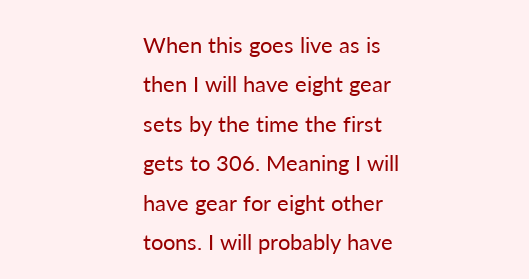When this goes live as is then I will have eight gear sets by the time the first gets to 306. Meaning I will have gear for eight other toons. I will probably have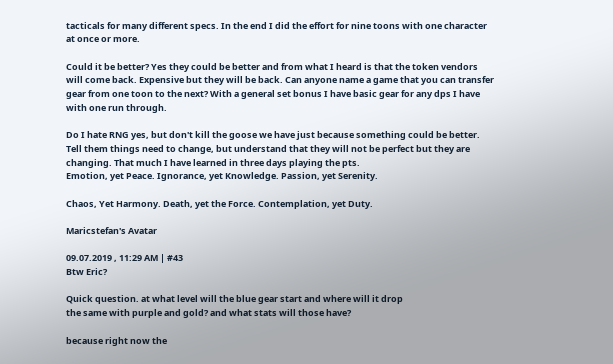tacticals for many different specs. In the end I did the effort for nine toons with one character at once or more.

Could it be better? Yes they could be better and from what I heard is that the token vendors will come back. Expensive but they will be back. Can anyone name a game that you can transfer gear from one toon to the next? With a general set bonus I have basic gear for any dps I have with one run through.

Do I hate RNG yes, but don't kill the goose we have just because something could be better. Tell them things need to change, but understand that they will not be perfect but they are changing. That much I have learned in three days playing the pts.
Emotion, yet Peace. Ignorance, yet Knowledge. Passion, yet Serenity.

Chaos, Yet Harmony. Death, yet the Force. Contemplation, yet Duty.

Maricstefan's Avatar

09.07.2019 , 11:29 AM | #43
Btw Eric?

Quick question. at what level will the blue gear start and where will it drop
the same with purple and gold? and what stats will those have?

because right now the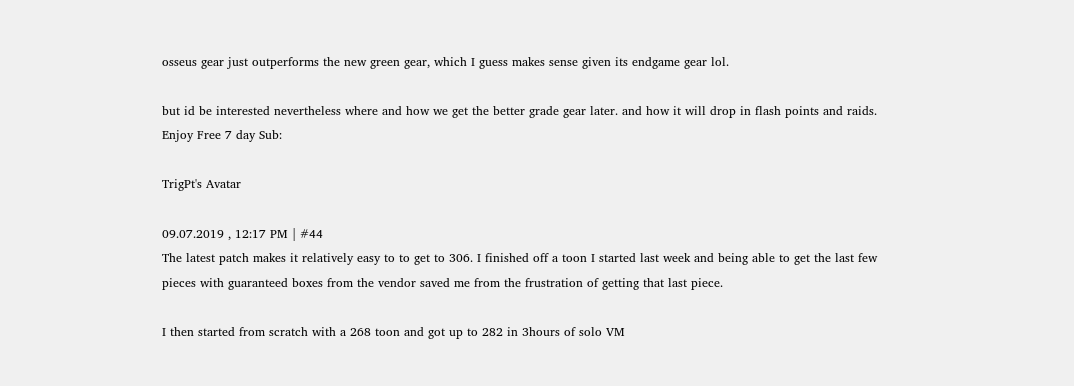osseus gear just outperforms the new green gear, which I guess makes sense given its endgame gear lol.

but id be interested nevertheless where and how we get the better grade gear later. and how it will drop in flash points and raids.
Enjoy Free 7 day Sub:

TrigPt's Avatar

09.07.2019 , 12:17 PM | #44
The latest patch makes it relatively easy to to get to 306. I finished off a toon I started last week and being able to get the last few pieces with guaranteed boxes from the vendor saved me from the frustration of getting that last piece.

I then started from scratch with a 268 toon and got up to 282 in 3hours of solo VM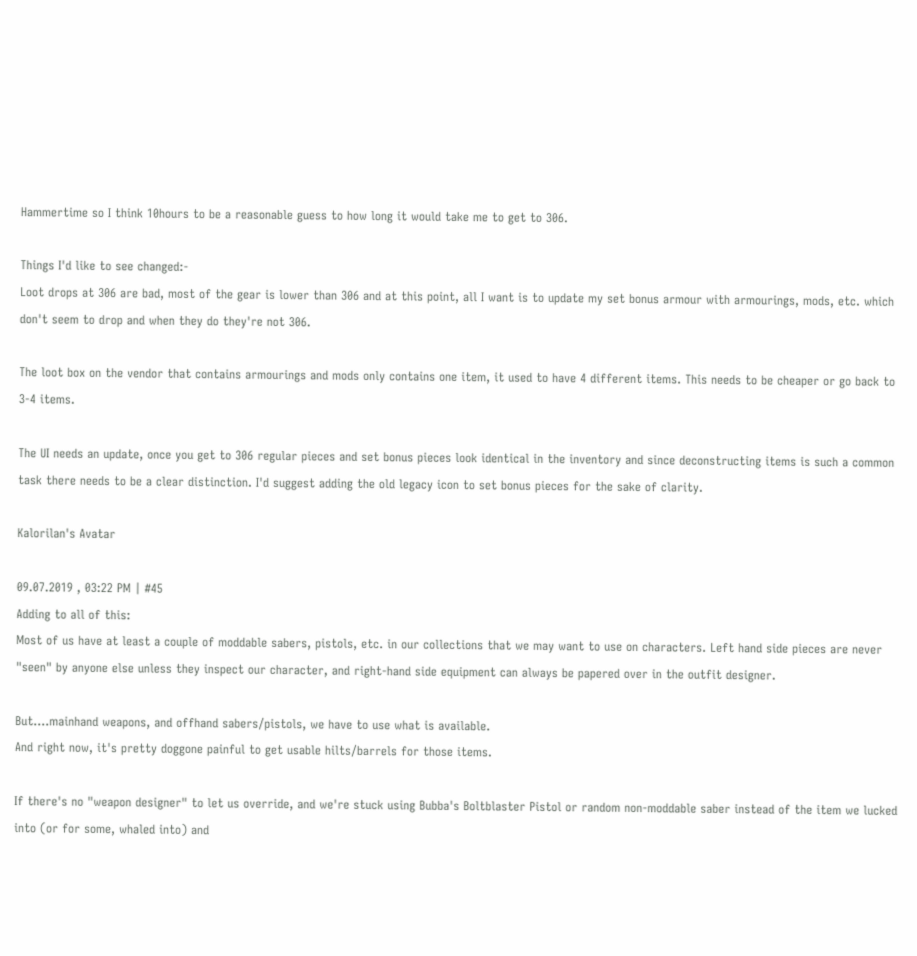Hammertime so I think 10hours to be a reasonable guess to how long it would take me to get to 306.

Things I'd like to see changed:-
Loot drops at 306 are bad, most of the gear is lower than 306 and at this point, all I want is to update my set bonus armour with armourings, mods, etc. which don't seem to drop and when they do they're not 306.

The loot box on the vendor that contains armourings and mods only contains one item, it used to have 4 different items. This needs to be cheaper or go back to 3-4 items.

The UI needs an update, once you get to 306 regular pieces and set bonus pieces look identical in the inventory and since deconstructing items is such a common task there needs to be a clear distinction. I'd suggest adding the old legacy icon to set bonus pieces for the sake of clarity.

Kalorilan's Avatar

09.07.2019 , 03:22 PM | #45
Adding to all of this:
Most of us have at least a couple of moddable sabers, pistols, etc. in our collections that we may want to use on characters. Left hand side pieces are never "seen" by anyone else unless they inspect our character, and right-hand side equipment can always be papered over in the outfit designer.

But....mainhand weapons, and offhand sabers/pistols, we have to use what is available.
And right now, it's pretty doggone painful to get usable hilts/barrels for those items.

If there's no "weapon designer" to let us override, and we're stuck using Bubba's Boltblaster Pistol or random non-moddable saber instead of the item we lucked into (or for some, whaled into) and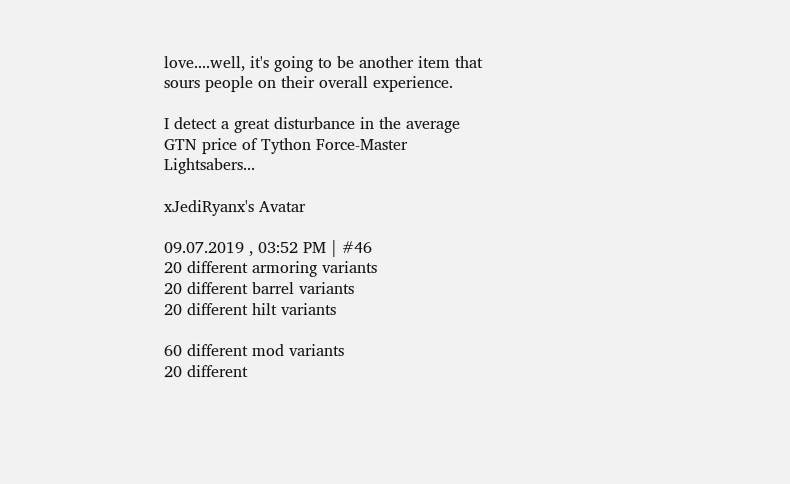love....well, it's going to be another item that sours people on their overall experience.

I detect a great disturbance in the average GTN price of Tython Force-Master Lightsabers...

xJediRyanx's Avatar

09.07.2019 , 03:52 PM | #46
20 different armoring variants
20 different barrel variants
20 different hilt variants

60 different mod variants
20 different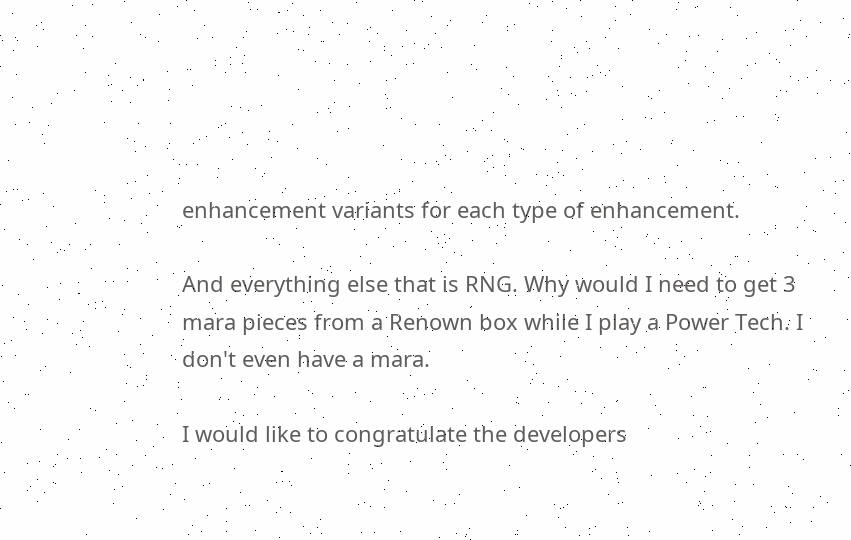enhancement variants for each type of enhancement.

And everything else that is RNG. Why would I need to get 3 mara pieces from a Renown box while I play a Power Tech. I don't even have a mara.

I would like to congratulate the developers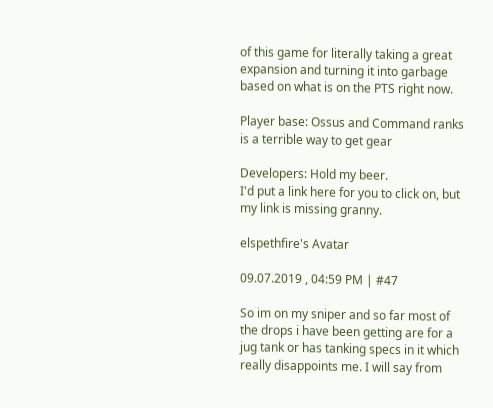of this game for literally taking a great expansion and turning it into garbage based on what is on the PTS right now.

Player base: Ossus and Command ranks is a terrible way to get gear

Developers: Hold my beer.
I'd put a link here for you to click on, but my link is missing granny.

elspethfire's Avatar

09.07.2019 , 04:59 PM | #47

So im on my sniper and so far most of the drops i have been getting are for a jug tank or has tanking specs in it which really disappoints me. I will say from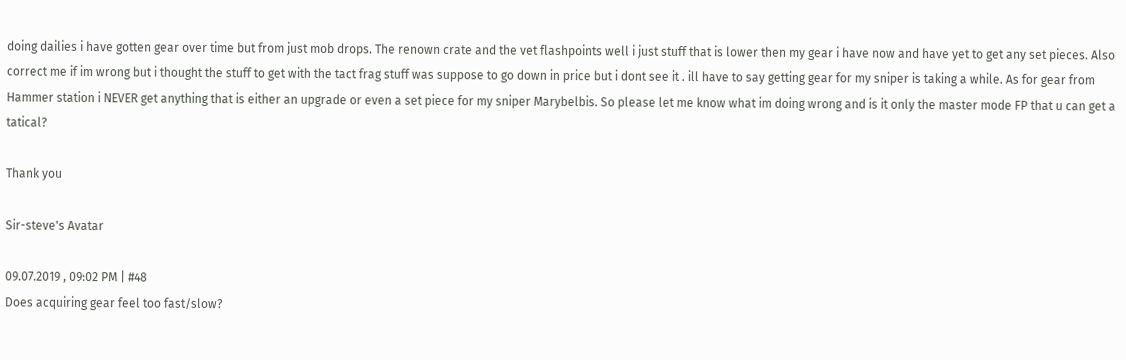doing dailies i have gotten gear over time but from just mob drops. The renown crate and the vet flashpoints well i just stuff that is lower then my gear i have now and have yet to get any set pieces. Also correct me if im wrong but i thought the stuff to get with the tact frag stuff was suppose to go down in price but i dont see it . ill have to say getting gear for my sniper is taking a while. As for gear from Hammer station i NEVER get anything that is either an upgrade or even a set piece for my sniper Marybelbis. So please let me know what im doing wrong and is it only the master mode FP that u can get a tatical?

Thank you

Sir-steve's Avatar

09.07.2019 , 09:02 PM | #48
Does acquiring gear feel too fast/slow?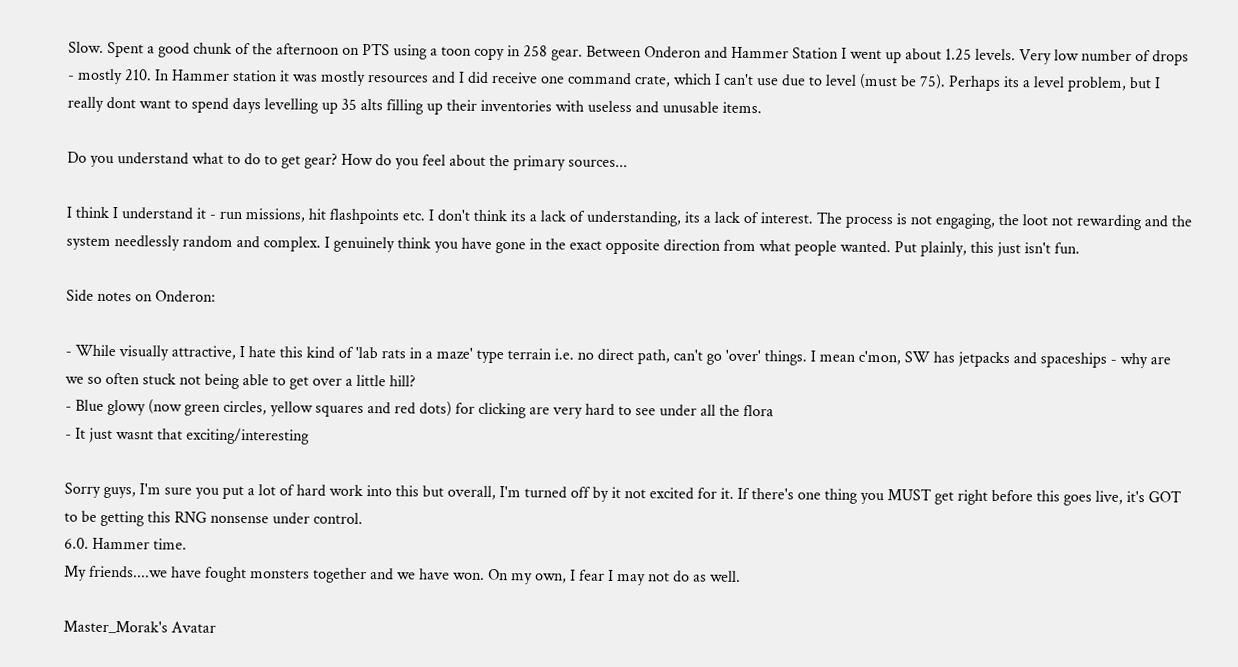Slow. Spent a good chunk of the afternoon on PTS using a toon copy in 258 gear. Between Onderon and Hammer Station I went up about 1.25 levels. Very low number of drops - mostly 210. In Hammer station it was mostly resources and I did receive one command crate, which I can't use due to level (must be 75). Perhaps its a level problem, but I really dont want to spend days levelling up 35 alts filling up their inventories with useless and unusable items.

Do you understand what to do to get gear? How do you feel about the primary sources...

I think I understand it - run missions, hit flashpoints etc. I don't think its a lack of understanding, its a lack of interest. The process is not engaging, the loot not rewarding and the system needlessly random and complex. I genuinely think you have gone in the exact opposite direction from what people wanted. Put plainly, this just isn't fun.

Side notes on Onderon:

- While visually attractive, I hate this kind of 'lab rats in a maze' type terrain i.e. no direct path, can't go 'over' things. I mean c'mon, SW has jetpacks and spaceships - why are we so often stuck not being able to get over a little hill?
- Blue glowy (now green circles, yellow squares and red dots) for clicking are very hard to see under all the flora
- It just wasnt that exciting/interesting

Sorry guys, I'm sure you put a lot of hard work into this but overall, I'm turned off by it not excited for it. If there's one thing you MUST get right before this goes live, it's GOT to be getting this RNG nonsense under control.
6.0. Hammer time.
My friends....we have fought monsters together and we have won. On my own, I fear I may not do as well.

Master_Morak's Avatar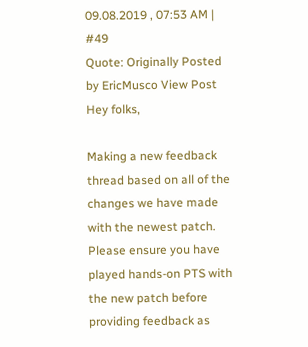09.08.2019 , 07:53 AM | #49
Quote: Originally Posted by EricMusco View Post
Hey folks,

Making a new feedback thread based on all of the changes we have made with the newest patch. Please ensure you have played hands-on PTS with the new patch before providing feedback as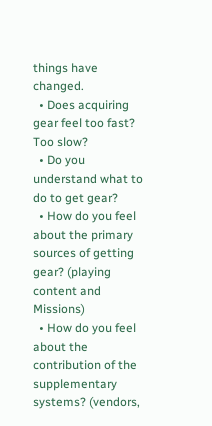things have changed.
  • Does acquiring gear feel too fast? Too slow?
  • Do you understand what to do to get gear?
  • How do you feel about the primary sources of getting gear? (playing content and Missions)
  • How do you feel about the contribution of the supplementary systems? (vendors,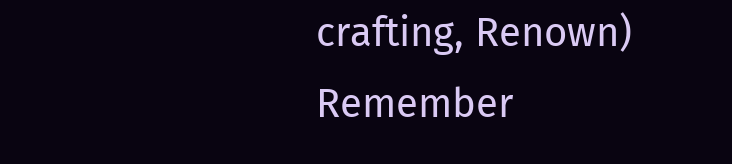crafting, Renown)
Remember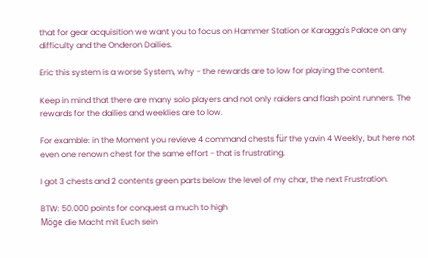that for gear acquisition we want you to focus on Hammer Station or Karagga's Palace on any difficulty and the Onderon Dailies.

Eric this system is a worse System, why - the rewards are to low for playing the content.

Keep in mind that there are many solo players and not only raiders and flash point runners. The rewards for the dailies and weeklies are to low.

For examble: in the Moment you revieve 4 command chests für the yavin 4 Weekly, but here not even one renown chest for the same effort - that is frustrating.

I got 3 chests and 2 contents green parts below the level of my char, the next Frustration.

BTW: 50.000 points for conquest a much to high
Möge die Macht mit Euch sein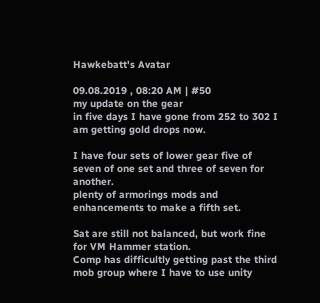Hawkebatt's Avatar

09.08.2019 , 08:20 AM | #50
my update on the gear
in five days I have gone from 252 to 302 I am getting gold drops now.

I have four sets of lower gear five of seven of one set and three of seven for another.
plenty of armorings mods and enhancements to make a fifth set.

Sat are still not balanced, but work fine for VM Hammer station.
Comp has difficultly getting past the third mob group where I have to use unity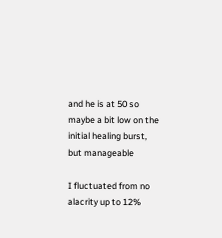and he is at 50 so maybe a bit low on the initial healing burst, but manageable

I fluctuated from no alacrity up to 12%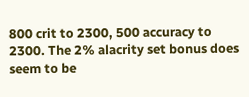800 crit to 2300, 500 accuracy to 2300. The 2% alacrity set bonus does seem to be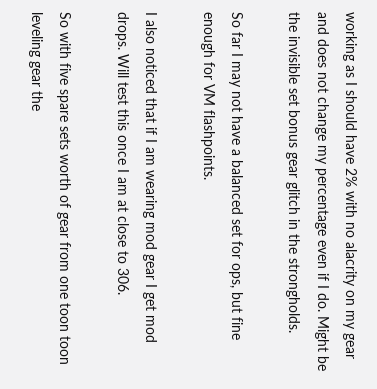working as I should have 2% with no alacrity on my gear and does not change my percentage even if I do. Might be the invisible set bonus gear glitch in the strongholds.

So far I may not have a balanced set for ops, but fine enough for VM flashpoints.

I also noticed that if I am wearing mod gear I get mod drops. Will test this once I am at close to 306.

So with five spare sets worth of gear from one toon toon leveling gear the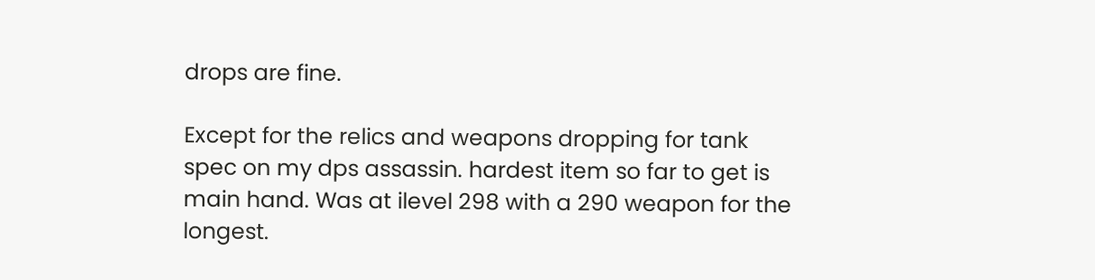drops are fine.

Except for the relics and weapons dropping for tank spec on my dps assassin. hardest item so far to get is main hand. Was at ilevel 298 with a 290 weapon for the longest.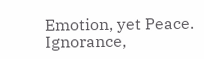Emotion, yet Peace. Ignorance,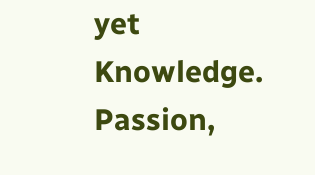yet Knowledge. Passion,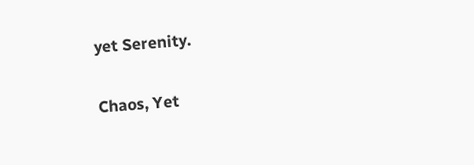yet Serenity.

Chaos, Yet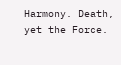Harmony. Death, yet the Force.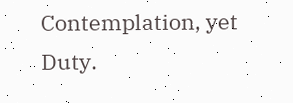Contemplation, yet Duty.